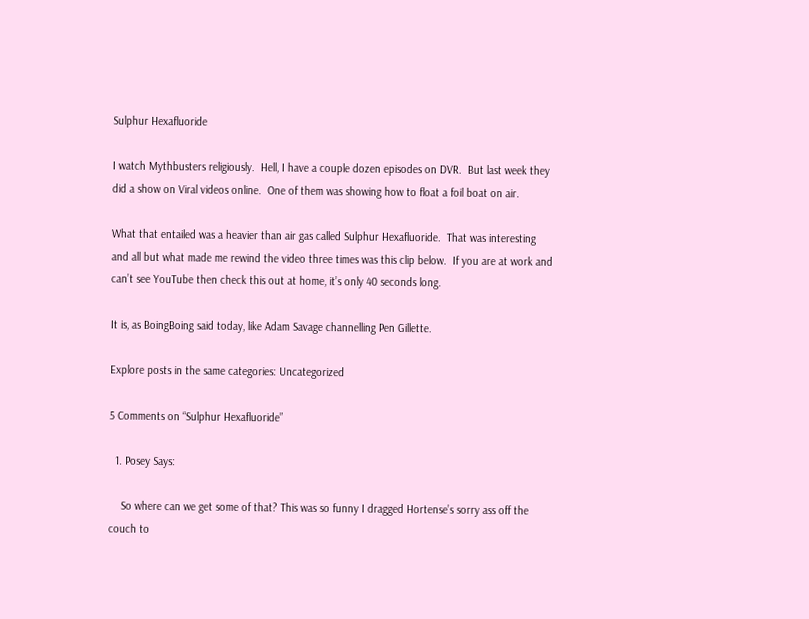Sulphur Hexafluoride

I watch Mythbusters religiously.  Hell, I have a couple dozen episodes on DVR.  But last week they did a show on Viral videos online.  One of them was showing how to float a foil boat on air.

What that entailed was a heavier than air gas called Sulphur Hexafluoride.  That was interesting and all but what made me rewind the video three times was this clip below.  If you are at work and can’t see YouTube then check this out at home, it’s only 40 seconds long.

It is, as BoingBoing said today, like Adam Savage channelling Pen Gillette.

Explore posts in the same categories: Uncategorized

5 Comments on “Sulphur Hexafluoride”

  1. Posey Says:

    So where can we get some of that? This was so funny I dragged Hortense’s sorry ass off the couch to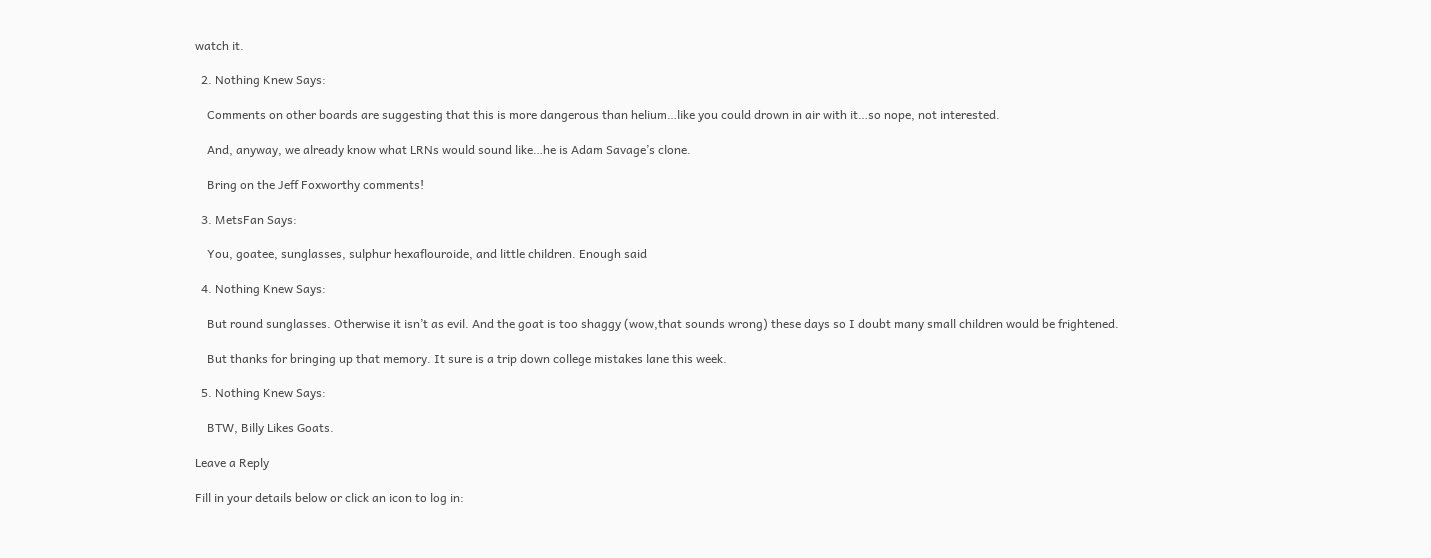watch it.

  2. Nothing Knew Says:

    Comments on other boards are suggesting that this is more dangerous than helium…like you could drown in air with it…so nope, not interested.

    And, anyway, we already know what LRNs would sound like…he is Adam Savage’s clone.

    Bring on the Jeff Foxworthy comments!

  3. MetsFan Says:

    You, goatee, sunglasses, sulphur hexaflouroide, and little children. Enough said

  4. Nothing Knew Says:

    But round sunglasses. Otherwise it isn’t as evil. And the goat is too shaggy (wow,that sounds wrong) these days so I doubt many small children would be frightened.

    But thanks for bringing up that memory. It sure is a trip down college mistakes lane this week.

  5. Nothing Knew Says:

    BTW, Billy Likes Goats.

Leave a Reply

Fill in your details below or click an icon to log in: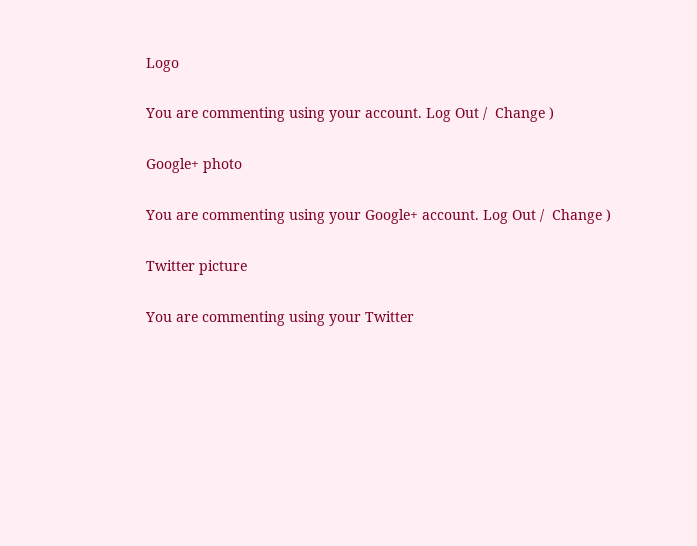Logo

You are commenting using your account. Log Out /  Change )

Google+ photo

You are commenting using your Google+ account. Log Out /  Change )

Twitter picture

You are commenting using your Twitter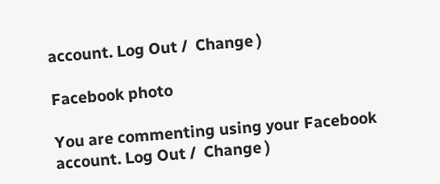account. Log Out /  Change )

Facebook photo

You are commenting using your Facebook account. Log Out /  Change )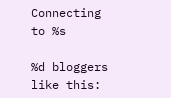Connecting to %s

%d bloggers like this: